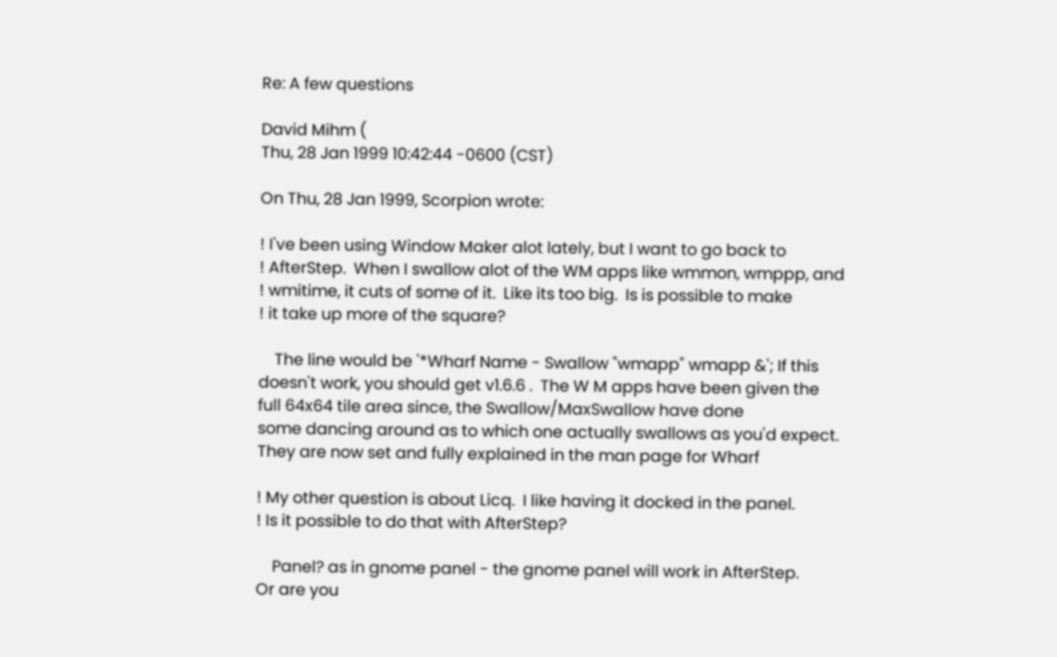Re: A few questions

David Mihm (
Thu, 28 Jan 1999 10:42:44 -0600 (CST)

On Thu, 28 Jan 1999, Scorpion wrote:

! I've been using Window Maker alot lately, but I want to go back to
! AfterStep.  When I swallow alot of the WM apps like wmmon, wmppp, and
! wmitime, it cuts of some of it.  Like its too big.  Is is possible to make
! it take up more of the square?

    The line would be '*Wharf Name - Swallow "wmapp" wmapp &'; If this
doesn't work, you should get v1.6.6 .  The W M apps have been given the
full 64x64 tile area since, the Swallow/MaxSwallow have done
some dancing around as to which one actually swallows as you'd expect.
They are now set and fully explained in the man page for Wharf

! My other question is about Licq.  I like having it docked in the panel.
! Is it possible to do that with AfterStep?

    Panel? as in gnome panel - the gnome panel will work in AfterStep.
Or are you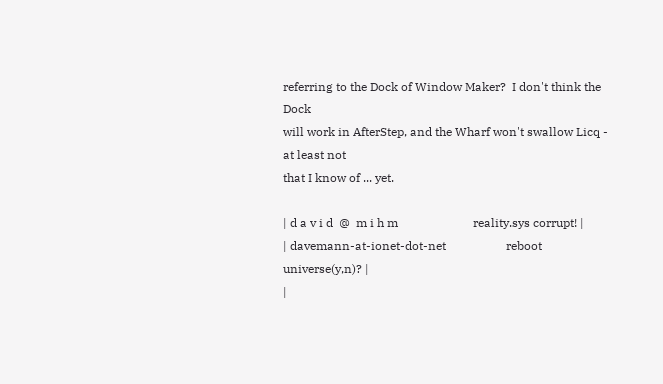referring to the Dock of Window Maker?  I don't think the Dock
will work in AfterStep, and the Wharf won't swallow Licq - at least not
that I know of ... yet.

| d a v i d  @  m i h m                         reality.sys corrupt! |
| davemann-at-ionet-dot-net                    reboot universe(y,n)? |
|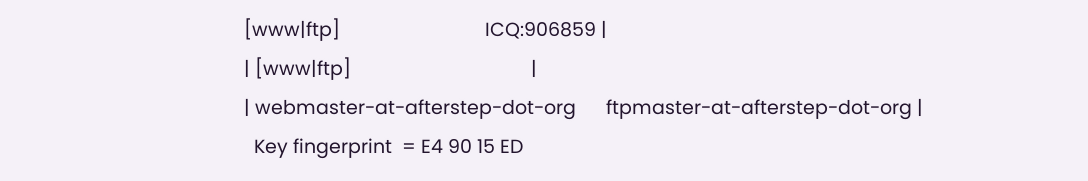[www|ftp]                             ICQ:906859 |
| [www|ftp]                                    |
| webmaster-at-afterstep-dot-org      ftpmaster-at-afterstep-dot-org |
  Key fingerprint  = E4 90 15 ED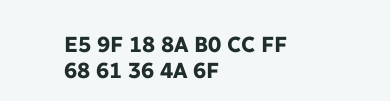E5 9F 18 8A B0 CC FF 68 61 36 4A 6F